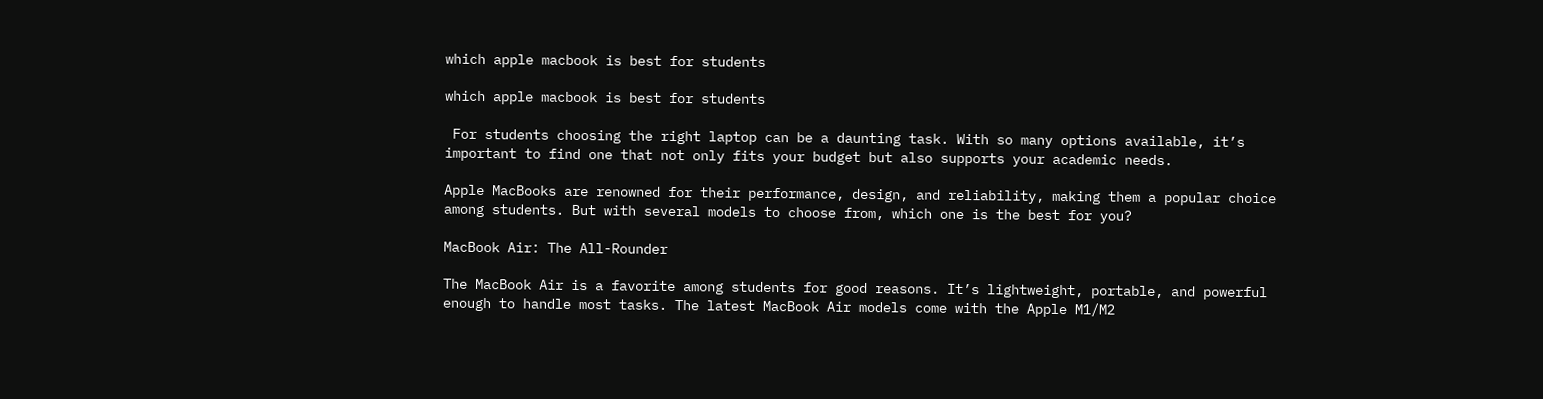which apple macbook is best for students

which apple macbook is best for students

 For students choosing the right laptop can be a daunting task. With so many options available, it’s important to find one that not only fits your budget but also supports your academic needs.

Apple MacBooks are renowned for their performance, design, and reliability, making them a popular choice among students. But with several models to choose from, which one is the best for you?

MacBook Air: The All-Rounder

The MacBook Air is a favorite among students for good reasons. It’s lightweight, portable, and powerful enough to handle most tasks. The latest MacBook Air models come with the Apple M1/M2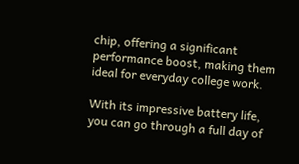chip, offering a significant performance boost, making them ideal for everyday college work.

With its impressive battery life, you can go through a full day of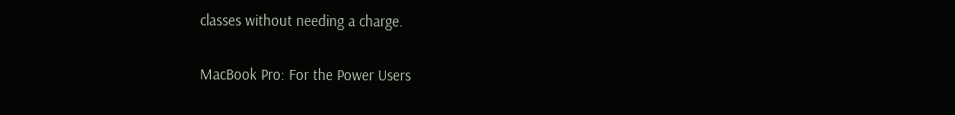classes without needing a charge.

MacBook Pro: For the Power Users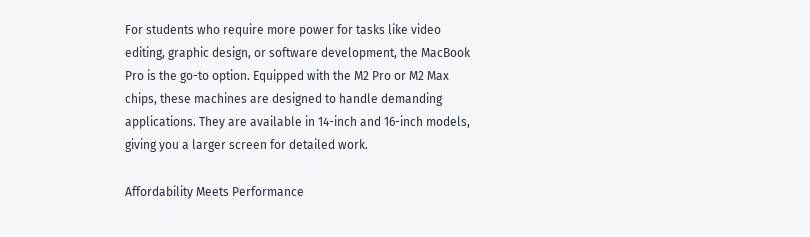For students who require more power for tasks like video editing, graphic design, or software development, the MacBook Pro is the go-to option. Equipped with the M2 Pro or M2 Max chips, these machines are designed to handle demanding applications. They are available in 14-inch and 16-inch models, giving you a larger screen for detailed work.

Affordability Meets Performance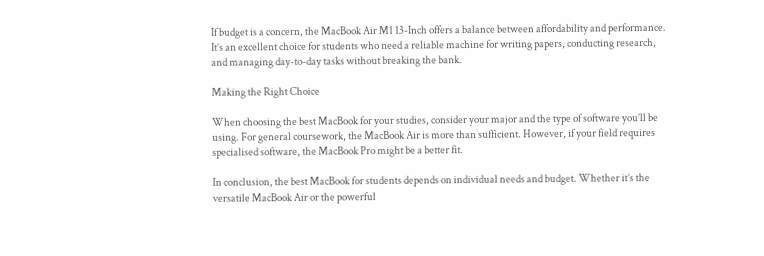If budget is a concern, the MacBook Air M1 13-Inch offers a balance between affordability and performance. It’s an excellent choice for students who need a reliable machine for writing papers, conducting research, and managing day-to-day tasks without breaking the bank.

Making the Right Choice

When choosing the best MacBook for your studies, consider your major and the type of software you’ll be using. For general coursework, the MacBook Air is more than sufficient. However, if your field requires specialised software, the MacBook Pro might be a better fit.

In conclusion, the best MacBook for students depends on individual needs and budget. Whether it’s the versatile MacBook Air or the powerful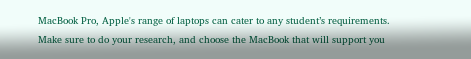MacBook Pro, Apple's range of laptops can cater to any student’s requirements. Make sure to do your research, and choose the MacBook that will support you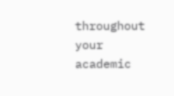throughout your academic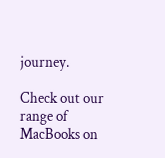journey.

Check out our range of MacBooks on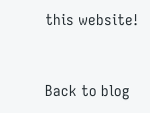this website!


Back to blog